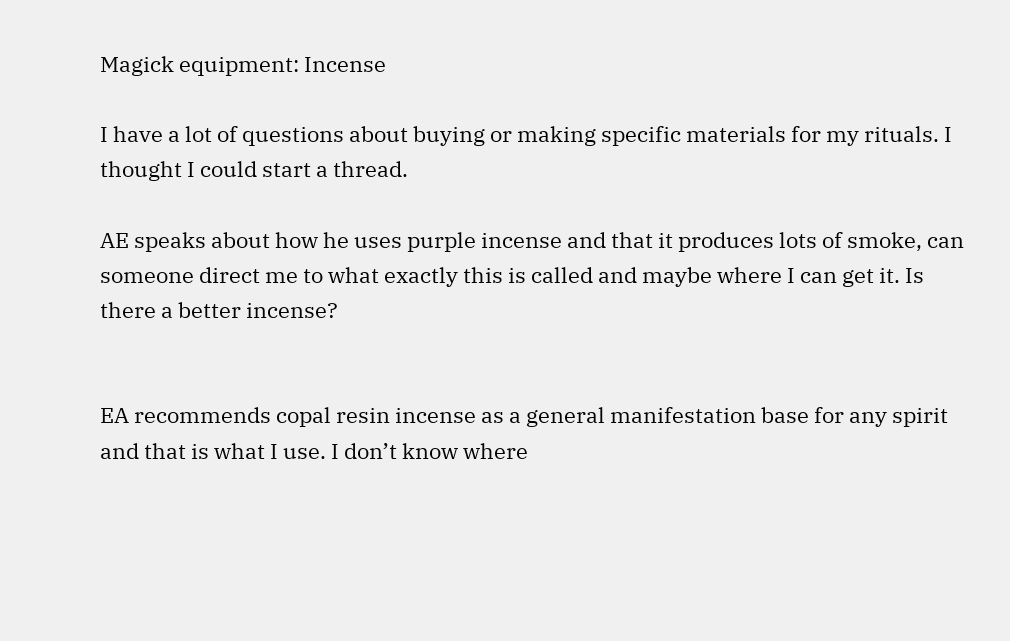Magick equipment: Incense

I have a lot of questions about buying or making specific materials for my rituals. I thought I could start a thread.

AE speaks about how he uses purple incense and that it produces lots of smoke, can someone direct me to what exactly this is called and maybe where I can get it. Is there a better incense?


EA recommends copal resin incense as a general manifestation base for any spirit and that is what I use. I don’t know where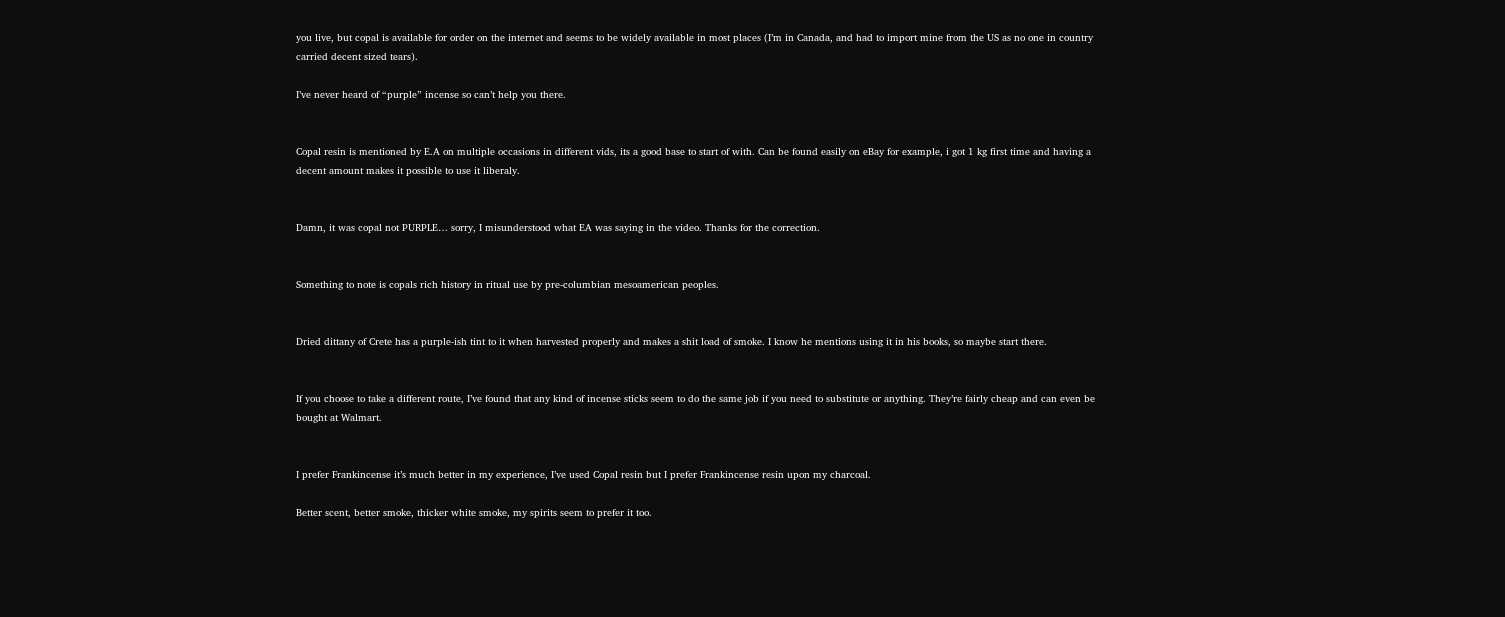you live, but copal is available for order on the internet and seems to be widely available in most places (I’m in Canada, and had to import mine from the US as no one in country carried decent sized tears).

I’ve never heard of “purple” incense so can’t help you there.


Copal resin is mentioned by E.A on multiple occasions in different vids, its a good base to start of with. Can be found easily on eBay for example, i got 1 kg first time and having a decent amount makes it possible to use it liberaly.


Damn, it was copal not PURPLE… sorry, I misunderstood what EA was saying in the video. Thanks for the correction.


Something to note is copals rich history in ritual use by pre-columbian mesoamerican peoples.


Dried dittany of Crete has a purple-ish tint to it when harvested properly and makes a shit load of smoke. I know he mentions using it in his books, so maybe start there.


If you choose to take a different route, I’ve found that any kind of incense sticks seem to do the same job if you need to substitute or anything. They’re fairly cheap and can even be bought at Walmart.


I prefer Frankincense it’s much better in my experience, I’ve used Copal resin but I prefer Frankincense resin upon my charcoal.

Better scent, better smoke, thicker white smoke, my spirits seem to prefer it too.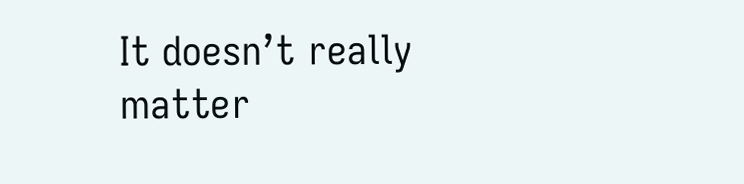It doesn’t really matter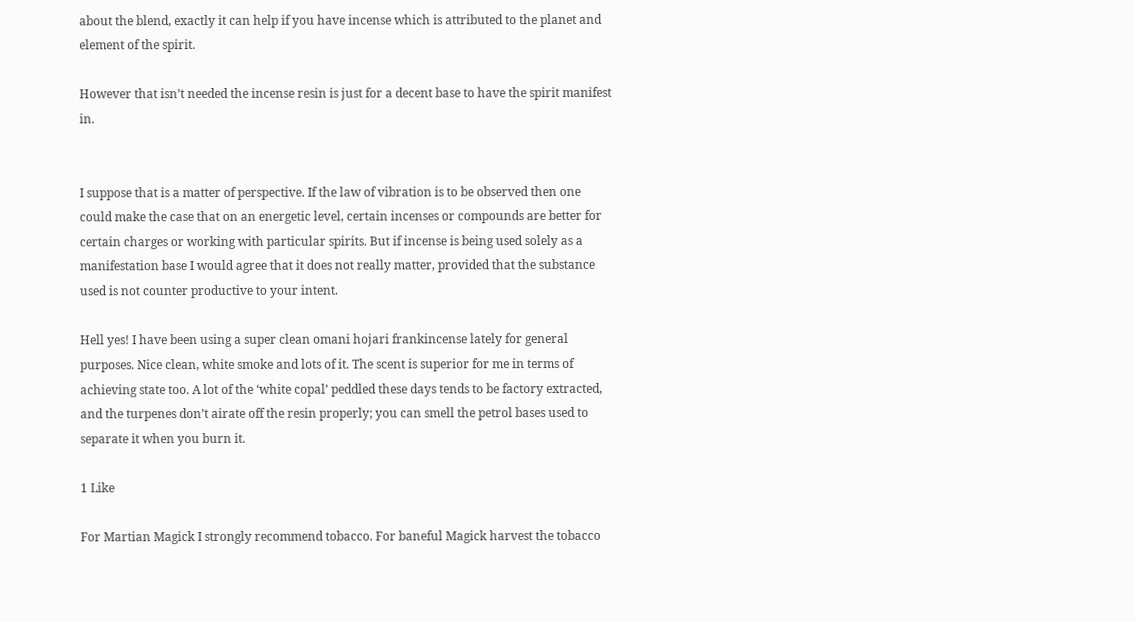about the blend, exactly it can help if you have incense which is attributed to the planet and element of the spirit.

However that isn’t needed the incense resin is just for a decent base to have the spirit manifest in.


I suppose that is a matter of perspective. If the law of vibration is to be observed then one could make the case that on an energetic level, certain incenses or compounds are better for certain charges or working with particular spirits. But if incense is being used solely as a manifestation base I would agree that it does not really matter, provided that the substance used is not counter productive to your intent.

Hell yes! I have been using a super clean omani hojari frankincense lately for general purposes. Nice clean, white smoke and lots of it. The scent is superior for me in terms of achieving state too. A lot of the ‘white copal’ peddled these days tends to be factory extracted, and the turpenes don’t airate off the resin properly; you can smell the petrol bases used to separate it when you burn it.

1 Like

For Martian Magick I strongly recommend tobacco. For baneful Magick harvest the tobacco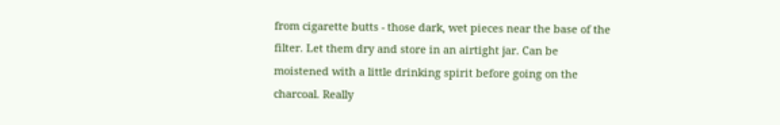from cigarette butts - those dark, wet pieces near the base of the filter. Let them dry and store in an airtight jar. Can be moistened with a little drinking spirit before going on the charcoal. Really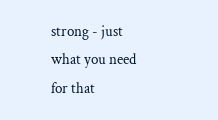strong - just what you need for that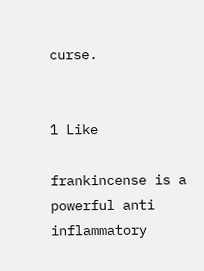curse.


1 Like

frankincense is a powerful anti inflammatory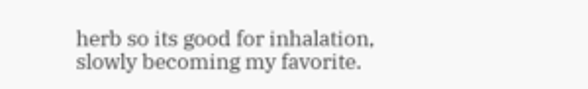herb so its good for inhalation, slowly becoming my favorite.